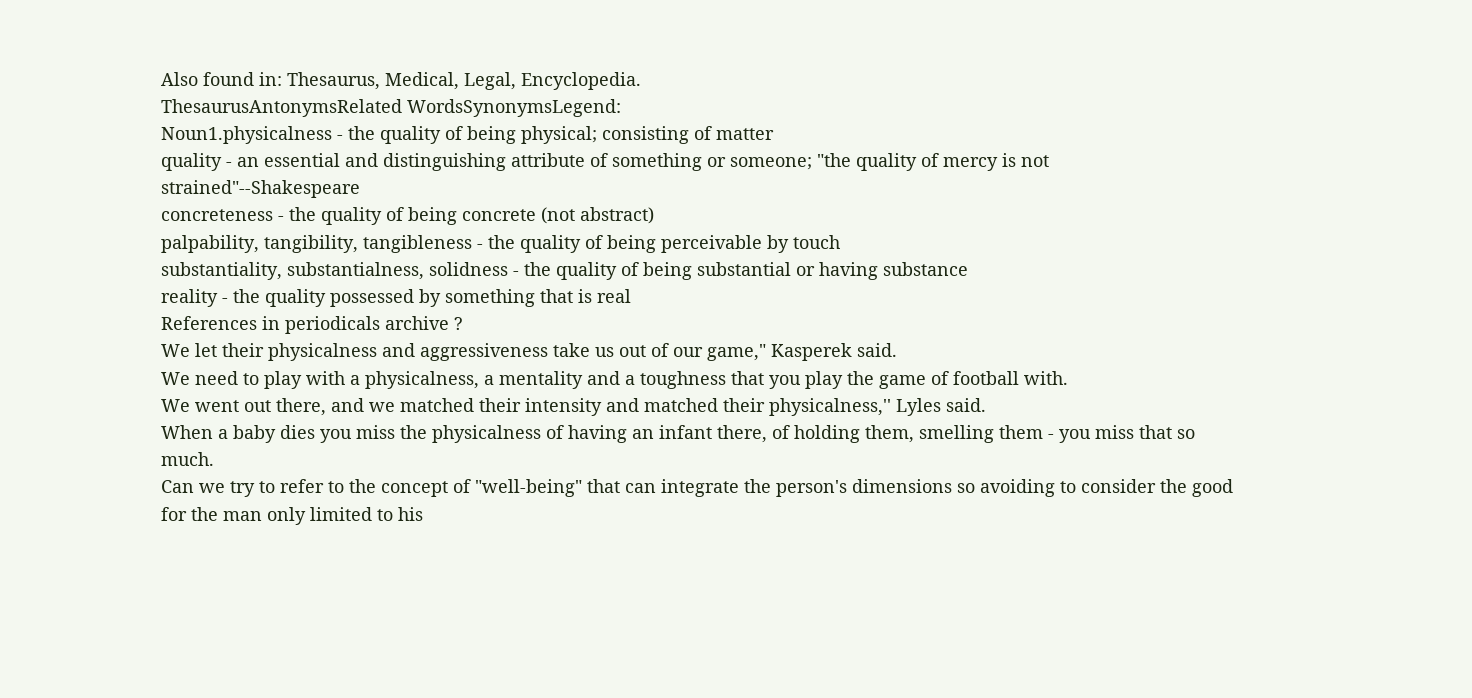Also found in: Thesaurus, Medical, Legal, Encyclopedia.
ThesaurusAntonymsRelated WordsSynonymsLegend:
Noun1.physicalness - the quality of being physical; consisting of matter
quality - an essential and distinguishing attribute of something or someone; "the quality of mercy is not strained"--Shakespeare
concreteness - the quality of being concrete (not abstract)
palpability, tangibility, tangibleness - the quality of being perceivable by touch
substantiality, substantialness, solidness - the quality of being substantial or having substance
reality - the quality possessed by something that is real
References in periodicals archive ?
We let their physicalness and aggressiveness take us out of our game," Kasperek said.
We need to play with a physicalness, a mentality and a toughness that you play the game of football with.
We went out there, and we matched their intensity and matched their physicalness,'' Lyles said.
When a baby dies you miss the physicalness of having an infant there, of holding them, smelling them - you miss that so much.
Can we try to refer to the concept of "well-being" that can integrate the person's dimensions so avoiding to consider the good for the man only limited to his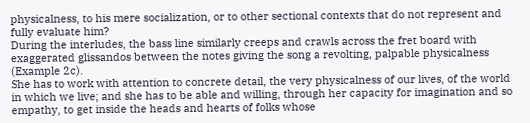physicalness, to his mere socialization, or to other sectional contexts that do not represent and fully evaluate him?
During the interludes, the bass line similarly creeps and crawls across the fret board with exaggerated glissandos between the notes giving the song a revolting, palpable physicalness (Example 2c).
She has to work with attention to concrete detail, the very physicalness of our lives, of the world in which we live; and she has to be able and willing, through her capacity for imagination and so empathy, to get inside the heads and hearts of folks whose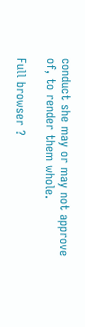conduct she may or may not approve of, to render them whole.

Full browser ?